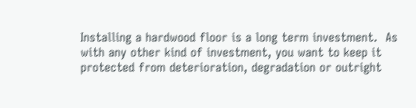Installing a hardwood floor is a long term investment.  As with any other kind of investment, you want to keep it protected from deterioration, degradation or outright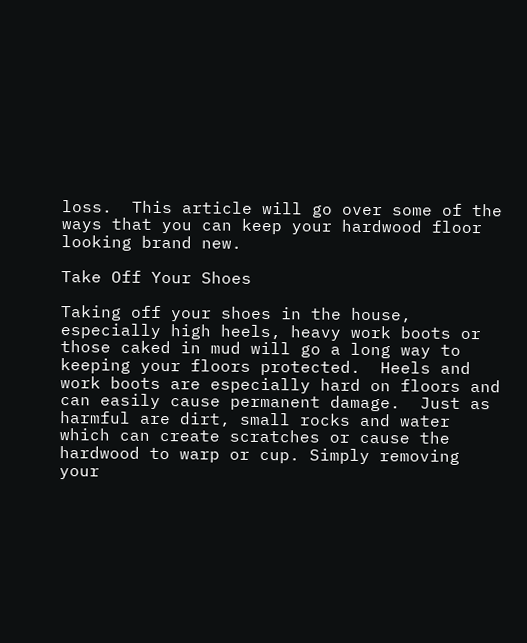loss.  This article will go over some of the ways that you can keep your hardwood floor looking brand new.

Take Off Your Shoes

Taking off your shoes in the house, especially high heels, heavy work boots or those caked in mud will go a long way to keeping your floors protected.  Heels and work boots are especially hard on floors and can easily cause permanent damage.  Just as harmful are dirt, small rocks and water which can create scratches or cause the hardwood to warp or cup. Simply removing your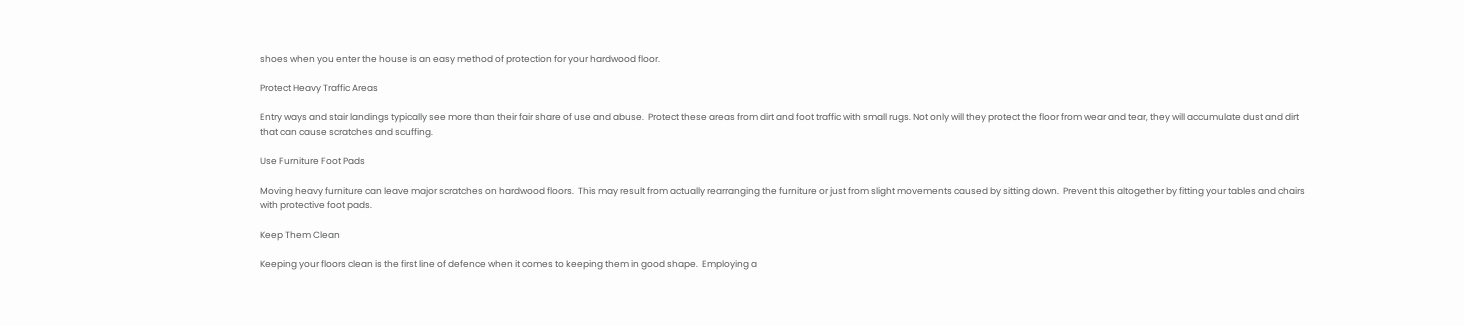shoes when you enter the house is an easy method of protection for your hardwood floor.

Protect Heavy Traffic Areas

Entry ways and stair landings typically see more than their fair share of use and abuse.  Protect these areas from dirt and foot traffic with small rugs. Not only will they protect the floor from wear and tear, they will accumulate dust and dirt that can cause scratches and scuffing.

Use Furniture Foot Pads

Moving heavy furniture can leave major scratches on hardwood floors.  This may result from actually rearranging the furniture or just from slight movements caused by sitting down.  Prevent this altogether by fitting your tables and chairs with protective foot pads.

Keep Them Clean

Keeping your floors clean is the first line of defence when it comes to keeping them in good shape.  Employing a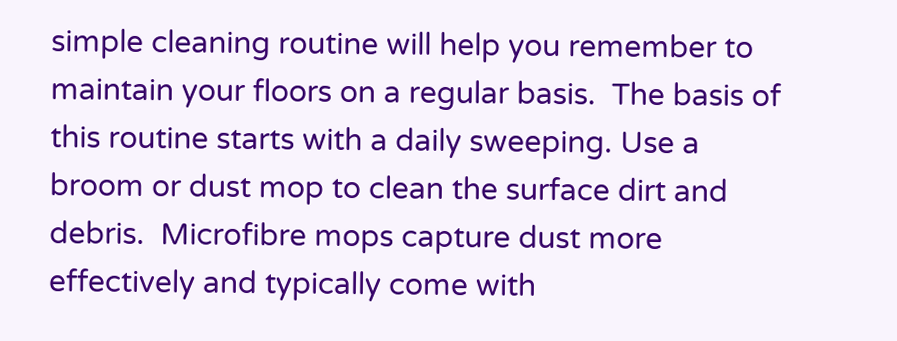simple cleaning routine will help you remember to maintain your floors on a regular basis.  The basis of this routine starts with a daily sweeping. Use a broom or dust mop to clean the surface dirt and debris.  Microfibre mops capture dust more effectively and typically come with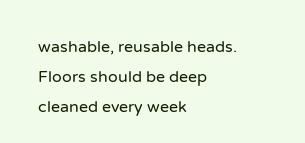washable, reusable heads.  Floors should be deep cleaned every week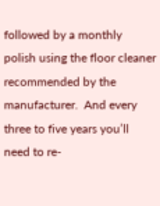followed by a monthly polish using the floor cleaner recommended by the manufacturer.  And every three to five years you’ll need to re-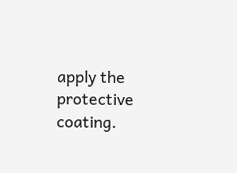apply the protective coating.